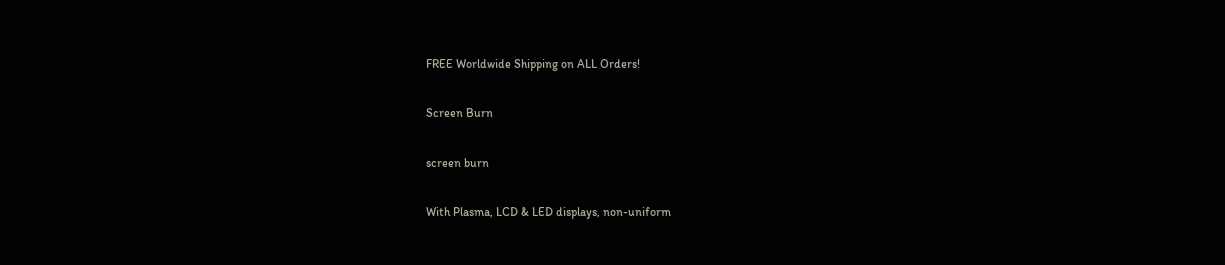FREE Worldwide Shipping on ALL Orders!

Screen Burn

screen burn

With Plasma, LCD & LED displays, non-uniform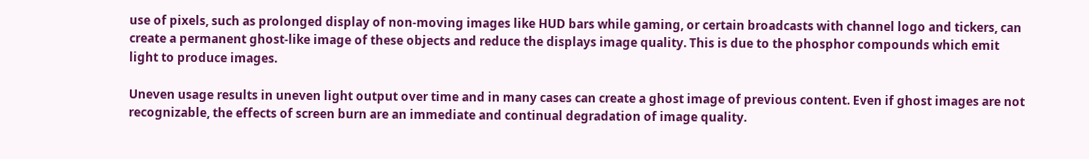use of pixels, such as prolonged display of non-moving images like HUD bars while gaming, or certain broadcasts with channel logo and tickers, can create a permanent ghost-like image of these objects and reduce the displays image quality. This is due to the phosphor compounds which emit light to produce images.

Uneven usage results in uneven light output over time and in many cases can create a ghost image of previous content. Even if ghost images are not recognizable, the effects of screen burn are an immediate and continual degradation of image quality.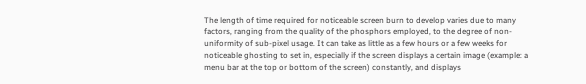The length of time required for noticeable screen burn to develop varies due to many factors, ranging from the quality of the phosphors employed, to the degree of non-uniformity of sub-pixel usage. It can take as little as a few hours or a few weeks for noticeable ghosting to set in, especially if the screen displays a certain image (example: a menu bar at the top or bottom of the screen) constantly, and displays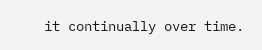it continually over time.